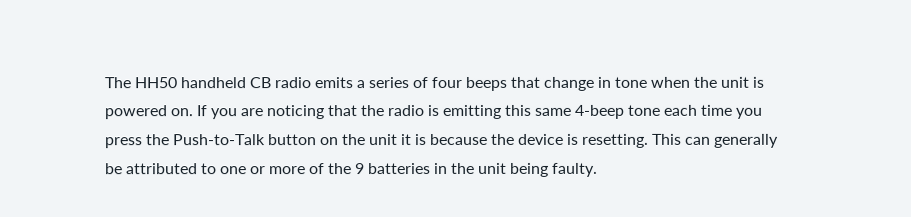The HH50 handheld CB radio emits a series of four beeps that change in tone when the unit is powered on. If you are noticing that the radio is emitting this same 4-beep tone each time you press the Push-to-Talk button on the unit it is because the device is resetting. This can generally be attributed to one or more of the 9 batteries in the unit being faulty.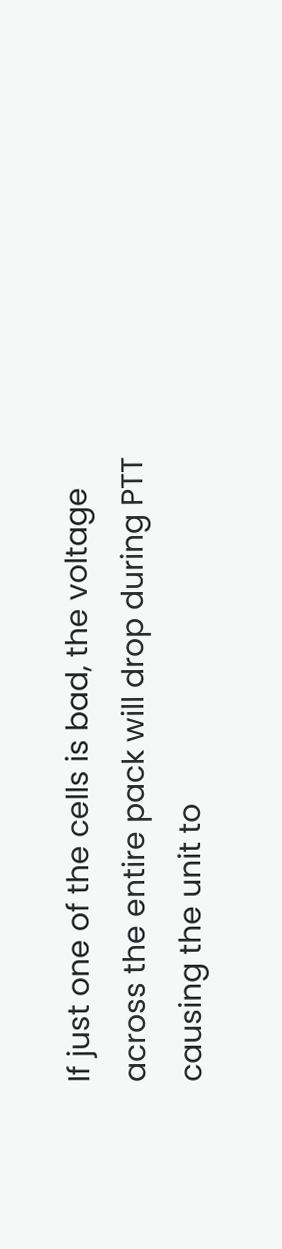If just one of the cells is bad, the voltage across the entire pack will drop during PTT causing the unit to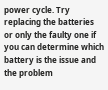power cycle. Try replacing the batteries or only the faulty one if you can determine which battery is the issue and the problem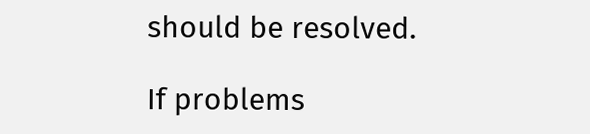should be resolved.

If problems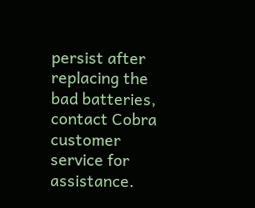persist after replacing the bad batteries, contact Cobra customer service for assistance.